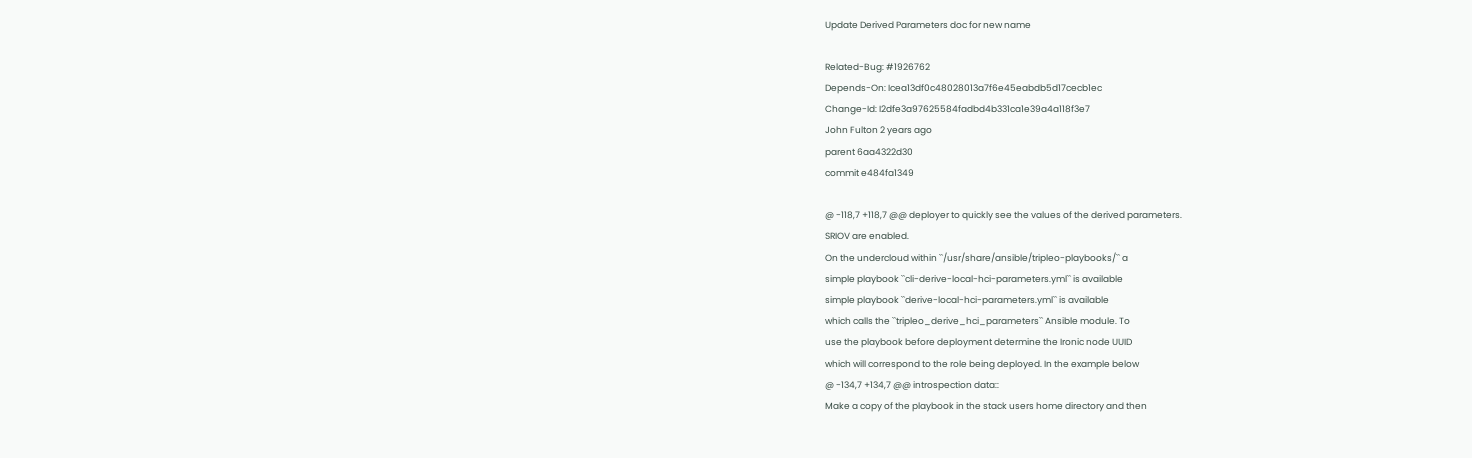Update Derived Parameters doc for new name

Related-Bug: #1926762
Depends-On: Icea13df0c48028013a7f6e45eabdb5d17cecb1ec
Change-Id: I2dfe3a97625584fadbd4b331ca1e39a4a118f3e7
John Fulton 2 years ago
parent 6aa4322d30
commit e484fa1349

@ -118,7 +118,7 @@ deployer to quickly see the values of the derived parameters.
SRIOV are enabled.
On the undercloud within ``/usr/share/ansible/tripleo-playbooks/`` a
simple playbook ``cli-derive-local-hci-parameters.yml`` is available
simple playbook ``derive-local-hci-parameters.yml`` is available
which calls the ``tripleo_derive_hci_parameters`` Ansible module. To
use the playbook before deployment determine the Ironic node UUID
which will correspond to the role being deployed. In the example below
@ -134,7 +134,7 @@ introspection data::
Make a copy of the playbook in the stack users home directory and then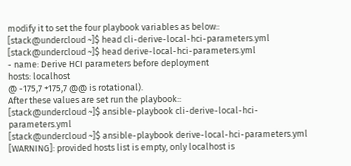modify it to set the four playbook variables as below::
[stack@undercloud ~]$ head cli-derive-local-hci-parameters.yml
[stack@undercloud ~]$ head derive-local-hci-parameters.yml
- name: Derive HCI parameters before deployment
hosts: localhost
@ -175,7 +175,7 @@ is rotational).
After these values are set run the playbook::
[stack@undercloud ~]$ ansible-playbook cli-derive-local-hci-parameters.yml
[stack@undercloud ~]$ ansible-playbook derive-local-hci-parameters.yml
[WARNING]: provided hosts list is empty, only localhost is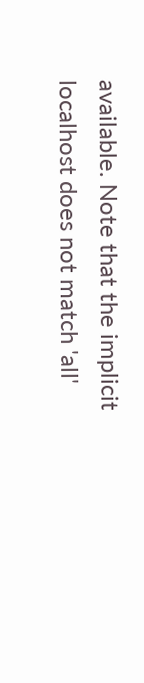available. Note that the implicit
localhost does not match 'all'